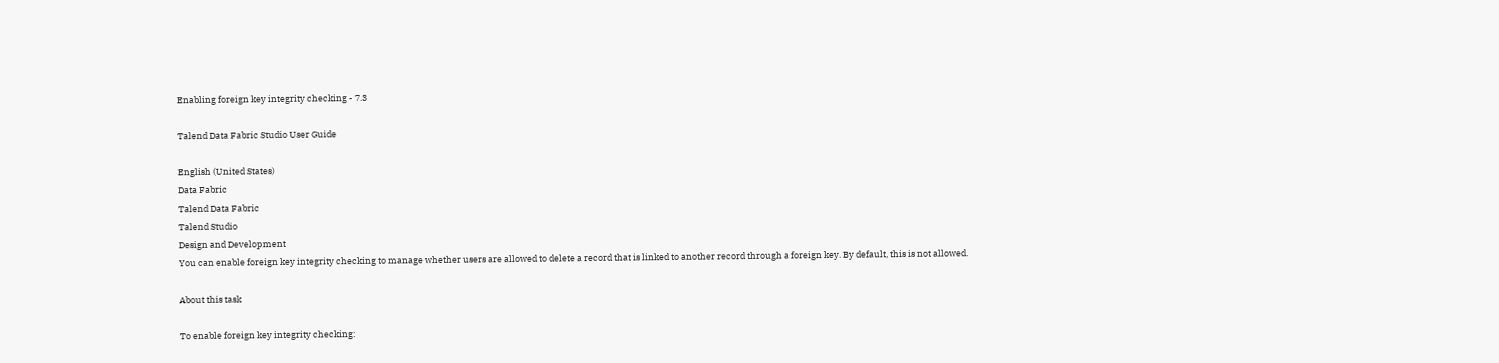Enabling foreign key integrity checking - 7.3

Talend Data Fabric Studio User Guide

English (United States)
Data Fabric
Talend Data Fabric
Talend Studio
Design and Development
You can enable foreign key integrity checking to manage whether users are allowed to delete a record that is linked to another record through a foreign key. By default, this is not allowed.

About this task

To enable foreign key integrity checking: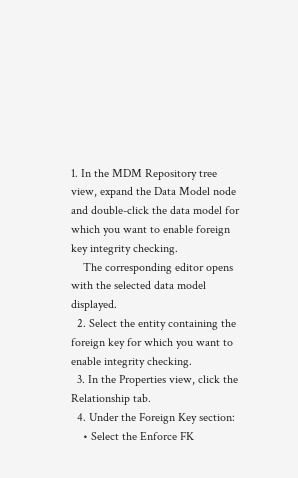1. In the MDM Repository tree view, expand the Data Model node and double-click the data model for which you want to enable foreign key integrity checking.
    The corresponding editor opens with the selected data model displayed.
  2. Select the entity containing the foreign key for which you want to enable integrity checking.
  3. In the Properties view, click the Relationship tab.
  4. Under the Foreign Key section:
    • Select the Enforce FK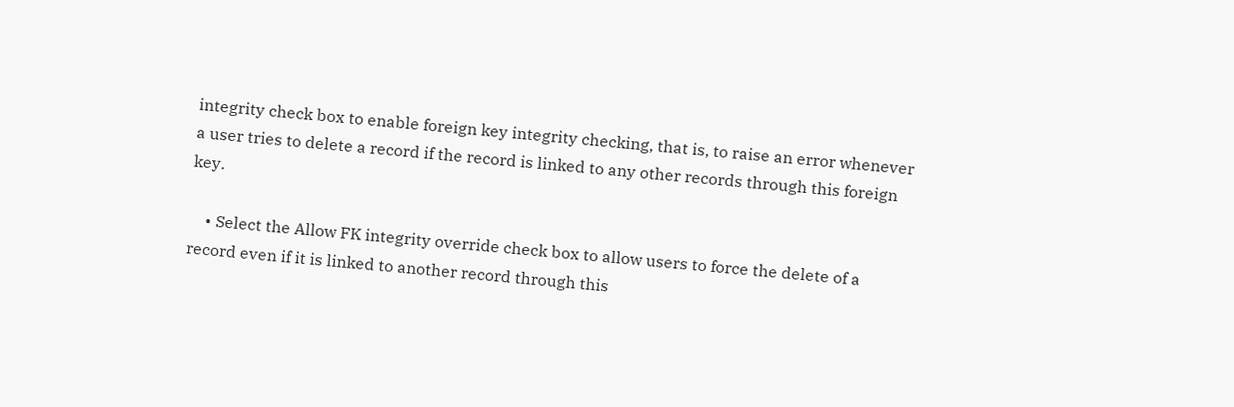integrity check box to enable foreign key integrity checking, that is, to raise an error whenever a user tries to delete a record if the record is linked to any other records through this foreign key.

    • Select the Allow FK integrity override check box to allow users to force the delete of a record even if it is linked to another record through this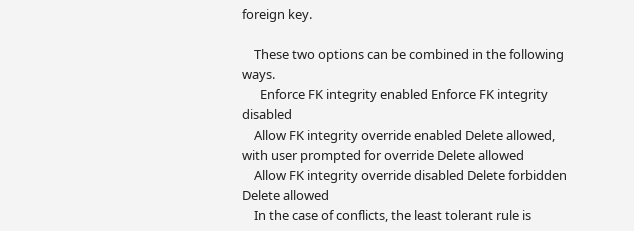foreign key.

    These two options can be combined in the following ways.
      Enforce FK integrity enabled Enforce FK integrity disabled
    Allow FK integrity override enabled Delete allowed, with user prompted for override Delete allowed
    Allow FK integrity override disabled Delete forbidden Delete allowed
    In the case of conflicts, the least tolerant rule is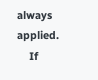always applied.
    If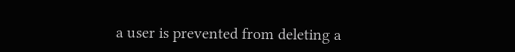a user is prevented from deleting a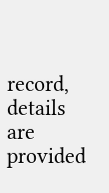record, details are provided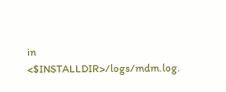in <$INSTALLDIR>/logs/mdm.log.